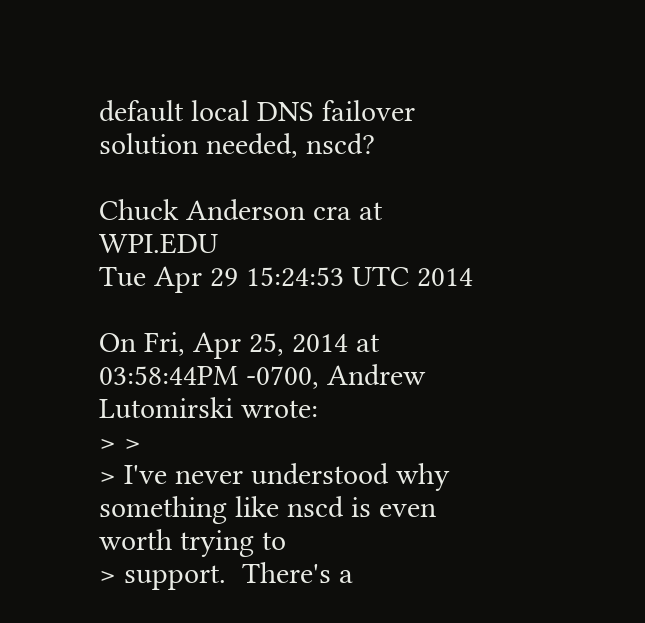default local DNS failover solution needed, nscd?

Chuck Anderson cra at WPI.EDU
Tue Apr 29 15:24:53 UTC 2014

On Fri, Apr 25, 2014 at 03:58:44PM -0700, Andrew Lutomirski wrote:
> >
> I've never understood why something like nscd is even worth trying to
> support.  There's a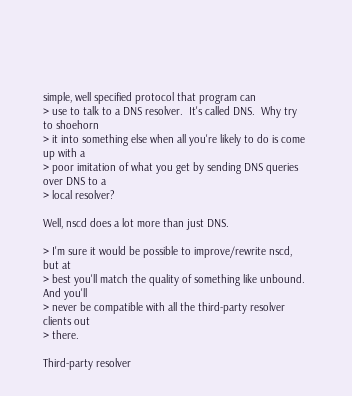simple, well specified protocol that program can
> use to talk to a DNS resolver.  It's called DNS.  Why try to shoehorn
> it into something else when all you're likely to do is come up with a
> poor imitation of what you get by sending DNS queries over DNS to a
> local resolver?

Well, nscd does a lot more than just DNS.

> I'm sure it would be possible to improve/rewrite nscd, but at
> best you'll match the quality of something like unbound.  And you'll
> never be compatible with all the third-party resolver clients out
> there.

Third-party resolver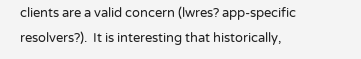clients are a valid concern (lwres? app-specific
resolvers?).  It is interesting that historically,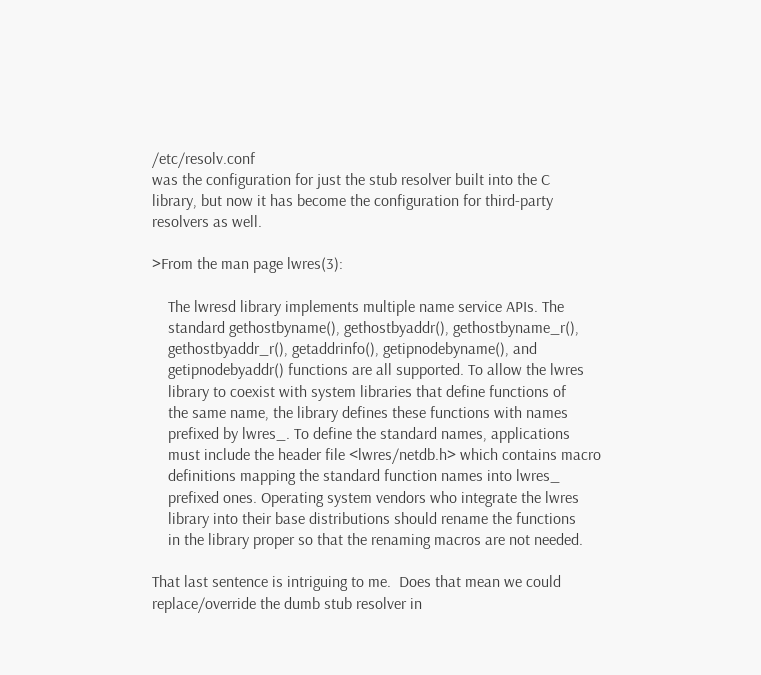/etc/resolv.conf
was the configuration for just the stub resolver built into the C
library, but now it has become the configuration for third-party
resolvers as well.

>From the man page lwres(3):

    The lwresd library implements multiple name service APIs. The
    standard gethostbyname(), gethostbyaddr(), gethostbyname_r(),
    gethostbyaddr_r(), getaddrinfo(), getipnodebyname(), and
    getipnodebyaddr() functions are all supported. To allow the lwres
    library to coexist with system libraries that define functions of
    the same name, the library defines these functions with names
    prefixed by lwres_. To define the standard names, applications
    must include the header file <lwres/netdb.h> which contains macro
    definitions mapping the standard function names into lwres_
    prefixed ones. Operating system vendors who integrate the lwres
    library into their base distributions should rename the functions
    in the library proper so that the renaming macros are not needed.

That last sentence is intriguing to me.  Does that mean we could
replace/override the dumb stub resolver in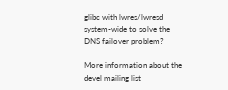glibc with lwres/lwresd
system-wide to solve the DNS failover problem?

More information about the devel mailing list